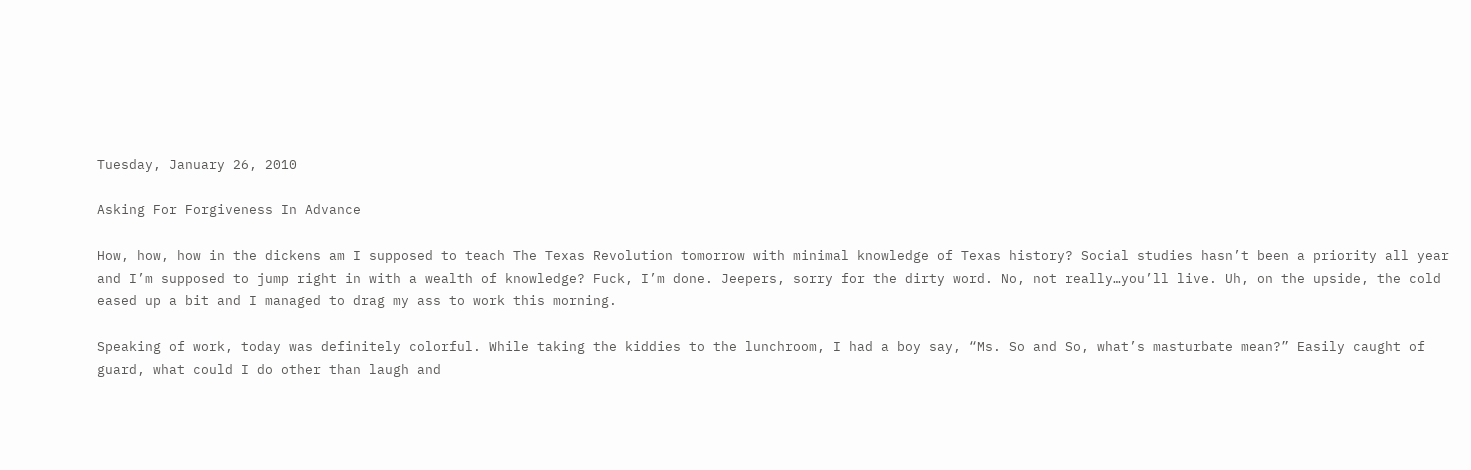Tuesday, January 26, 2010

Asking For Forgiveness In Advance

How, how, how in the dickens am I supposed to teach The Texas Revolution tomorrow with minimal knowledge of Texas history? Social studies hasn’t been a priority all year and I’m supposed to jump right in with a wealth of knowledge? Fuck, I’m done. Jeepers, sorry for the dirty word. No, not really…you’ll live. Uh, on the upside, the cold eased up a bit and I managed to drag my ass to work this morning.

Speaking of work, today was definitely colorful. While taking the kiddies to the lunchroom, I had a boy say, “Ms. So and So, what’s masturbate mean?” Easily caught of guard, what could I do other than laugh and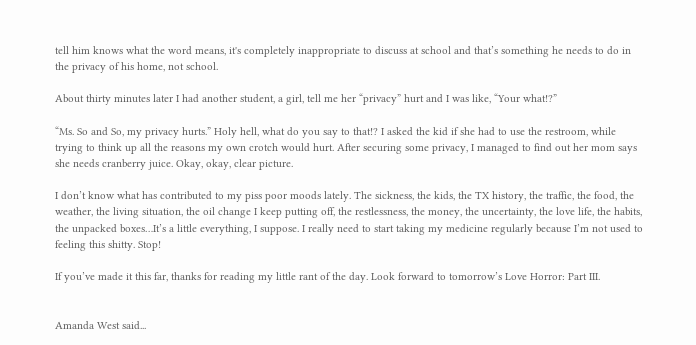tell him knows what the word means, it's completely inappropriate to discuss at school and that’s something he needs to do in the privacy of his home, not school.

About thirty minutes later I had another student, a girl, tell me her “privacy” hurt and I was like, “Your what!?”

“Ms. So and So, my privacy hurts.” Holy hell, what do you say to that!? I asked the kid if she had to use the restroom, while trying to think up all the reasons my own crotch would hurt. After securing some privacy, I managed to find out her mom says she needs cranberry juice. Okay, okay, clear picture.

I don’t know what has contributed to my piss poor moods lately. The sickness, the kids, the TX history, the traffic, the food, the weather, the living situation, the oil change I keep putting off, the restlessness, the money, the uncertainty, the love life, the habits, the unpacked boxes…It’s a little everything, I suppose. I really need to start taking my medicine regularly because I’m not used to feeling this shitty. Stop!

If you’ve made it this far, thanks for reading my little rant of the day. Look forward to tomorrow’s Love Horror: Part III.


Amanda West said...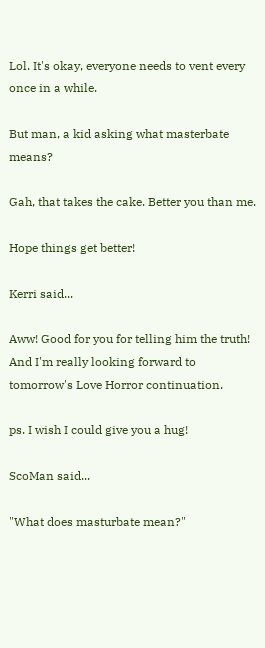Lol. It's okay, everyone needs to vent every once in a while.

But man, a kid asking what masterbate means?

Gah, that takes the cake. Better you than me.

Hope things get better!

Kerri said...

Aww! Good for you for telling him the truth!
And I'm really looking forward to tomorrow's Love Horror continuation.

ps. I wish I could give you a hug!

ScoMan said...

"What does masturbate mean?"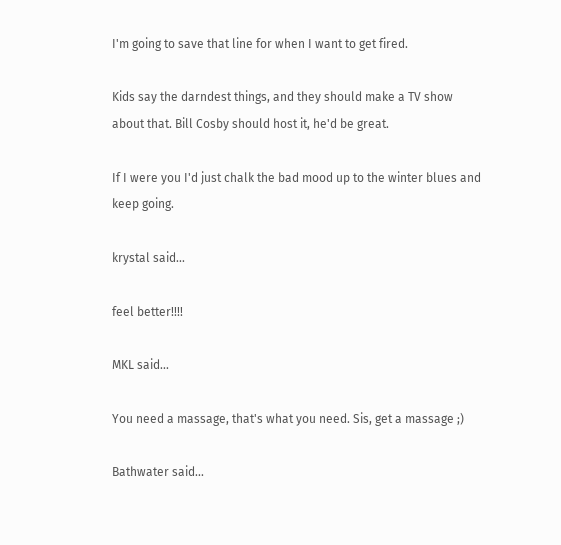I'm going to save that line for when I want to get fired.

Kids say the darndest things, and they should make a TV show about that. Bill Cosby should host it, he'd be great.

If I were you I'd just chalk the bad mood up to the winter blues and keep going.

krystal said...

feel better!!!!

MKL said...

You need a massage, that's what you need. Sis, get a massage ;)

Bathwater said...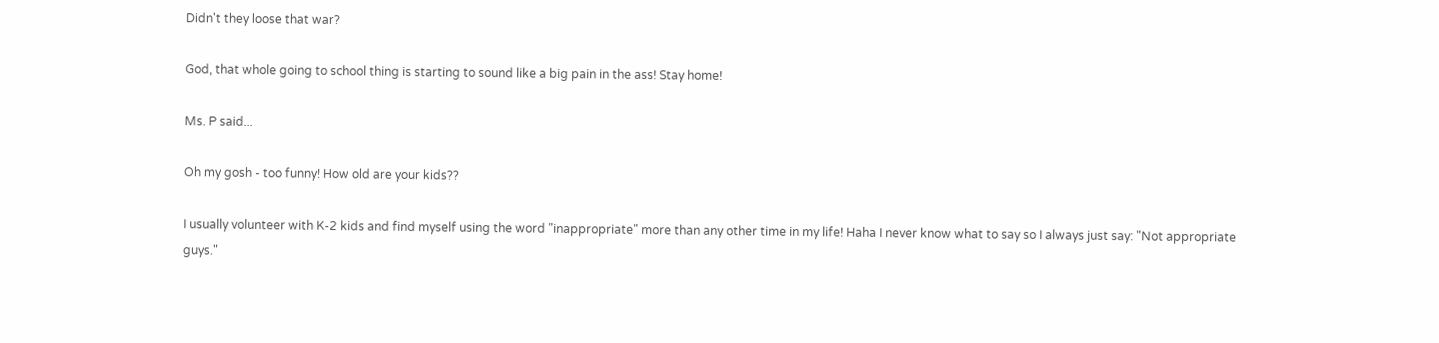Didn't they loose that war?

God, that whole going to school thing is starting to sound like a big pain in the ass! Stay home!

Ms. P said...

Oh my gosh - too funny! How old are your kids??

I usually volunteer with K-2 kids and find myself using the word "inappropriate" more than any other time in my life! Haha I never know what to say so I always just say: "Not appropriate guys."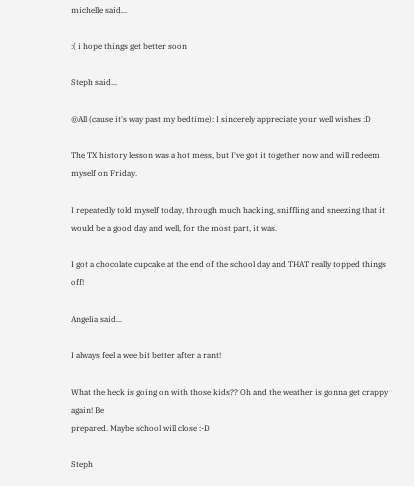michelle said...

:( i hope things get better soon

Steph said...

@All (cause it's way past my bedtime): I sincerely appreciate your well wishes :D

The TX history lesson was a hot mess, but I've got it together now and will redeem myself on Friday.

I repeatedly told myself today, through much hacking, sniffling and sneezing that it would be a good day and well, for the most part, it was.

I got a chocolate cupcake at the end of the school day and THAT really topped things off!

Angelia said...

I always feel a wee bit better after a rant!

What the heck is going on with those kids?? Oh and the weather is gonna get crappy again! Be
prepared. Maybe school will close :-D

Steph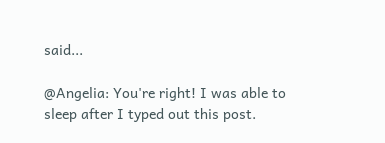said...

@Angelia: You're right! I was able to sleep after I typed out this post.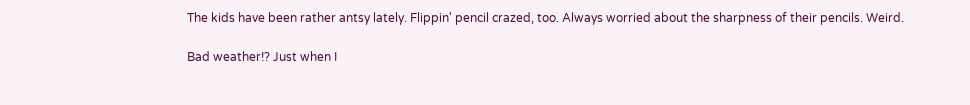The kids have been rather antsy lately. Flippin' pencil crazed, too. Always worried about the sharpness of their pencils. Weird.

Bad weather!? Just when I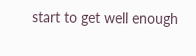start to get well enough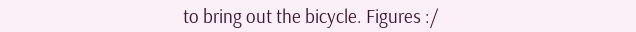to bring out the bicycle. Figures :/